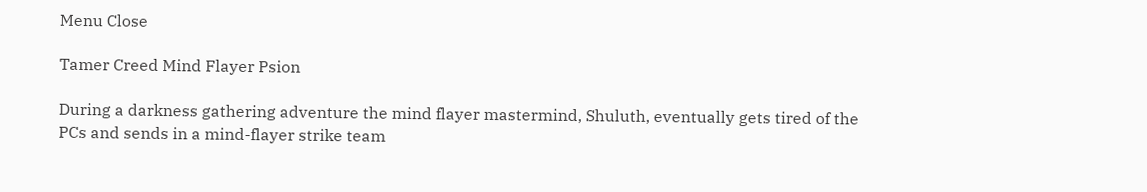Menu Close

Tamer Creed Mind Flayer Psion

During a darkness gathering adventure the mind flayer mastermind, Shuluth, eventually gets tired of the PCs and sends in a mind-flayer strike team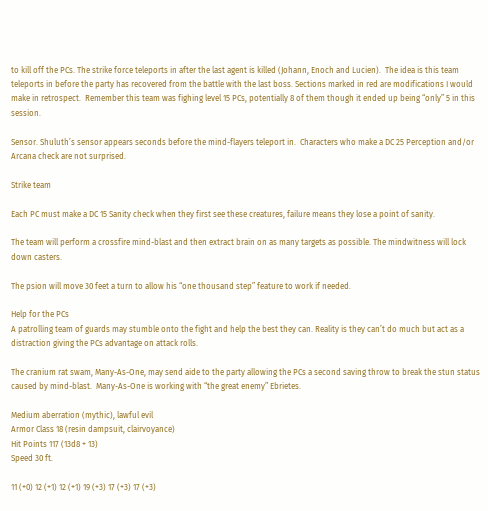to kill off the PCs. The strike force teleports in after the last agent is killed (Johann, Enoch and Lucien).  The idea is this team teleports in before the party has recovered from the battle with the last boss. Sections marked in red are modifications I would make in retrospect.  Remember this team was fighing level 15 PCs, potentially 8 of them though it ended up being “only” 5 in this session.

Sensor. Shuluth’s sensor appears seconds before the mind-flayers teleport in.  Characters who make a DC 25 Perception and/or Arcana check are not surprised.

Strike team

Each PC must make a DC 15 Sanity check when they first see these creatures, failure means they lose a point of sanity.

The team will perform a crossfire mind-blast and then extract brain on as many targets as possible. The mindwitness will lock down casters.

The psion will move 30 feet a turn to allow his “one thousand step” feature to work if needed.

Help for the PCs
A patrolling team of guards may stumble onto the fight and help the best they can. Reality is they can’t do much but act as a distraction giving the PCs advantage on attack rolls.

The cranium rat swam, Many-As-One, may send aide to the party allowing the PCs a second saving throw to break the stun status caused by mind-blast.  Many-As-One is working with “the great enemy” Ebrietes.

Medium aberration (mythic), lawful evil
Armor Class 18 (resin dampsuit, clairvoyance)
Hit Points 117 (13d8 + 13)
Speed 30 ft.

11 (+0) 12 (+1) 12 (+1) 19 (+3) 17 (+3) 17 (+3)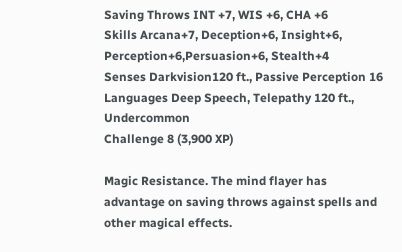Saving Throws INT +7, WIS +6, CHA +6
Skills Arcana+7, Deception+6, Insight+6, Perception+6,Persuasion+6, Stealth+4
Senses Darkvision120 ft., Passive Perception 16
Languages Deep Speech, Telepathy 120 ft., Undercommon
Challenge 8 (3,900 XP)

Magic Resistance. The mind flayer has advantage on saving throws against spells and other magical effects.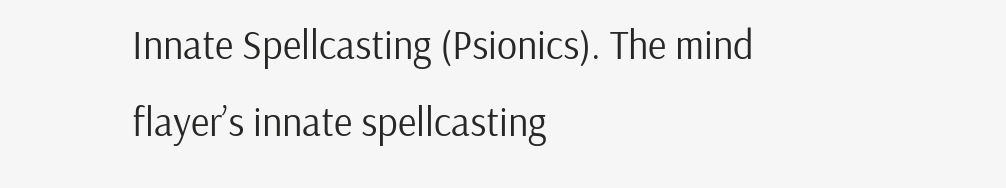Innate Spellcasting (Psionics). The mind flayer’s innate spellcasting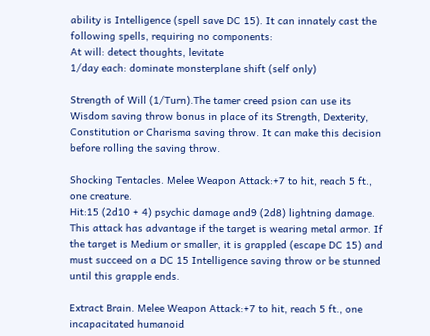ability is Intelligence (spell save DC 15). It can innately cast the following spells, requiring no components:
At will: detect thoughts, levitate
1/day each: dominate monsterplane shift (self only)

Strength of Will (1/Turn).The tamer creed psion can use its Wisdom saving throw bonus in place of its Strength, Dexterity, Constitution or Charisma saving throw. It can make this decision before rolling the saving throw.

Shocking Tentacles. Melee Weapon Attack:+7 to hit, reach 5 ft., one creature.
Hit:15 (2d10 + 4) psychic damage and9 (2d8) lightning damage. This attack has advantage if the target is wearing metal armor. If the target is Medium or smaller, it is grappled (escape DC 15) and must succeed on a DC 15 Intelligence saving throw or be stunned until this grapple ends.

Extract Brain. Melee Weapon Attack:+7 to hit, reach 5 ft., one incapacitated humanoid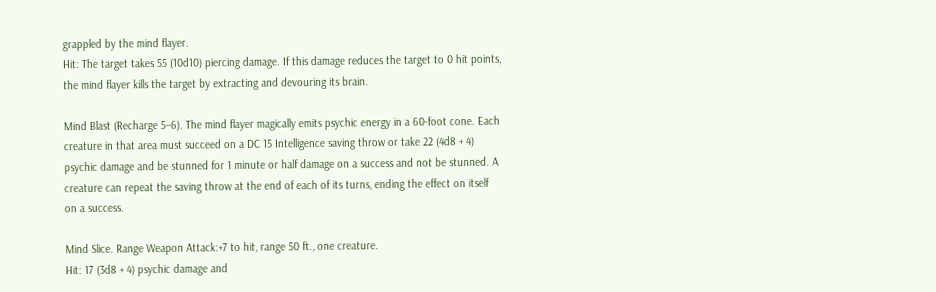grappled by the mind flayer.
Hit: The target takes 55 (10d10) piercing damage. If this damage reduces the target to 0 hit points, the mind flayer kills the target by extracting and devouring its brain.

Mind Blast (Recharge 5–6). The mind flayer magically emits psychic energy in a 60-foot cone. Each creature in that area must succeed on a DC 15 Intelligence saving throw or take 22 (4d8 + 4) psychic damage and be stunned for 1 minute or half damage on a success and not be stunned. A creature can repeat the saving throw at the end of each of its turns, ending the effect on itself on a success.

Mind Slice. Range Weapon Attack:+7 to hit, range 50 ft., one creature.
Hit: 17 (3d8 + 4) psychic damage and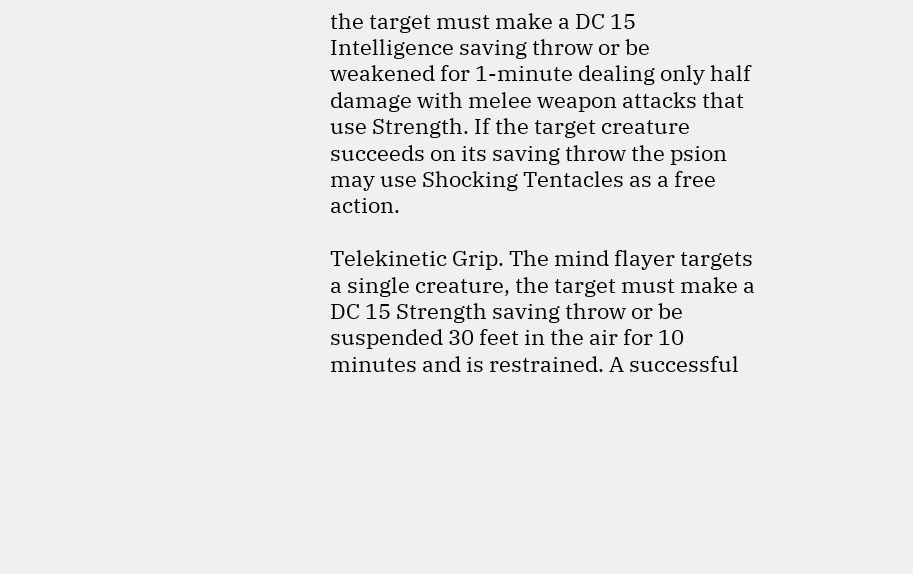the target must make a DC 15 Intelligence saving throw or be weakened for 1-minute dealing only half damage with melee weapon attacks that use Strength. If the target creature succeeds on its saving throw the psion may use Shocking Tentacles as a free action.

Telekinetic Grip. The mind flayer targets a single creature, the target must make a DC 15 Strength saving throw or be suspended 30 feet in the air for 10 minutes and is restrained. A successful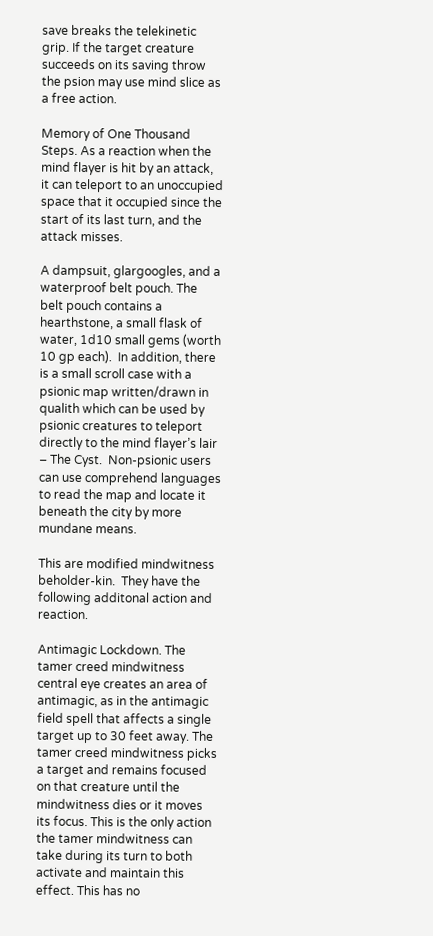save breaks the telekinetic grip. If the target creature succeeds on its saving throw the psion may use mind slice as a free action.

Memory of One Thousand Steps. As a reaction when the mind flayer is hit by an attack, it can teleport to an unoccupied space that it occupied since the start of its last turn, and the attack misses.

A dampsuit, glargoogles, and a waterproof belt pouch. The belt pouch contains a hearthstone, a small flask of water, 1d10 small gems (worth 10 gp each).  In addition, there is a small scroll case with a psionic map written/drawn in qualith which can be used by psionic creatures to teleport directly to the mind flayer’s lair – The Cyst.  Non-psionic users can use comprehend languages to read the map and locate it beneath the city by more mundane means.

This are modified mindwitness beholder-kin.  They have the following additonal action and reaction.

Antimagic Lockdown. The tamer creed mindwitness central eye creates an area of antimagic, as in the antimagic field spell that affects a single target up to 30 feet away. The tamer creed mindwitness picks a target and remains focused on that creature until the mindwitness dies or it moves its focus. This is the only action the tamer mindwitness can take during its turn to both activate and maintain this effect. This has no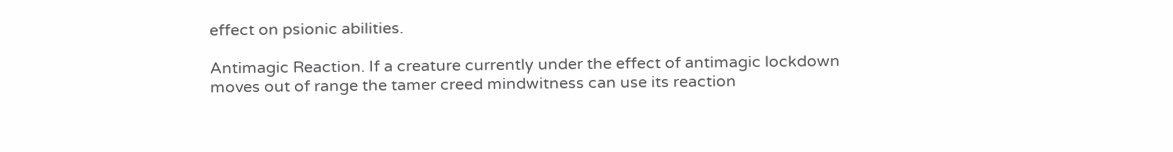effect on psionic abilities.

Antimagic Reaction. If a creature currently under the effect of antimagic lockdown moves out of range the tamer creed mindwitness can use its reaction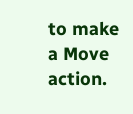to make a Move action.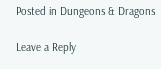Posted in Dungeons & Dragons

Leave a Reply